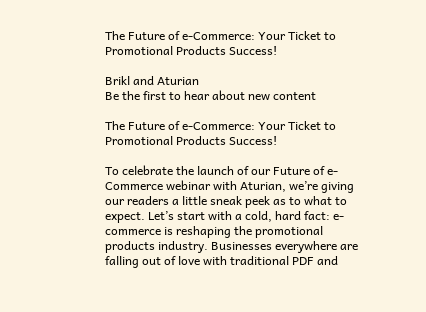The Future of e-Commerce: Your Ticket to Promotional Products Success!

Brikl and Aturian
Be the first to hear about new content

The Future of e-Commerce: Your Ticket to Promotional Products Success!

To celebrate the launch of our Future of e-Commerce webinar with Aturian, we’re giving our readers a little sneak peek as to what to expect. Let’s start with a cold, hard fact: e-commerce is reshaping the promotional products industry. Businesses everywhere are falling out of love with traditional PDF and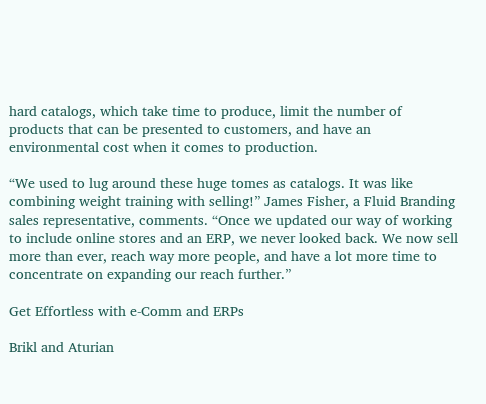hard catalogs, which take time to produce, limit the number of products that can be presented to customers, and have an environmental cost when it comes to production.

“We used to lug around these huge tomes as catalogs. It was like combining weight training with selling!” James Fisher, a Fluid Branding sales representative, comments. “Once we updated our way of working to include online stores and an ERP, we never looked back. We now sell more than ever, reach way more people, and have a lot more time to concentrate on expanding our reach further.”

Get Effortless with e-Comm and ERPs

Brikl and Aturian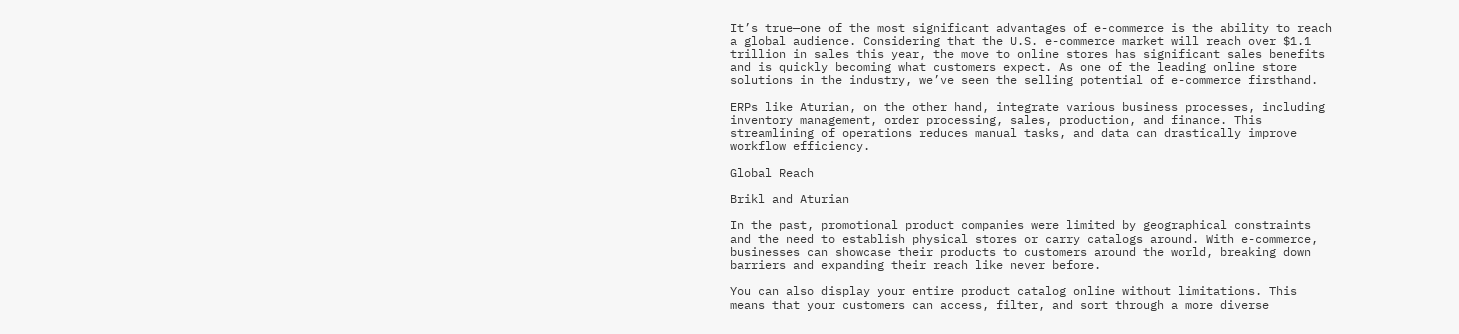It’s true—one of the most significant advantages of e-commerce is the ability to reach a global audience. Considering that the U.S. e-commerce market will reach over $1.1 trillion in sales this year, the move to online stores has significant sales benefits and is quickly becoming what customers expect. As one of the leading online store solutions in the industry, we’ve seen the selling potential of e-commerce firsthand.

ERPs like Aturian, on the other hand, integrate various business processes, including inventory management, order processing, sales, production, and finance. This streamlining of operations reduces manual tasks, and data can drastically improve workflow efficiency.

Global Reach

Brikl and Aturian

In the past, promotional product companies were limited by geographical constraints and the need to establish physical stores or carry catalogs around. With e-commerce, businesses can showcase their products to customers around the world, breaking down barriers and expanding their reach like never before.

You can also display your entire product catalog online without limitations. This means that your customers can access, filter, and sort through a more diverse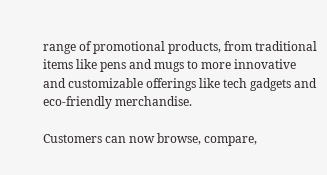range of promotional products, from traditional items like pens and mugs to more innovative and customizable offerings like tech gadgets and eco-friendly merchandise.

Customers can now browse, compare,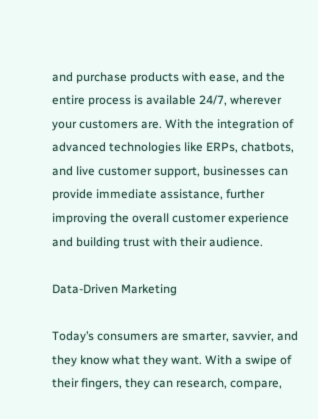and purchase products with ease, and the entire process is available 24/7, wherever your customers are. With the integration of advanced technologies like ERPs, chatbots, and live customer support, businesses can provide immediate assistance, further improving the overall customer experience and building trust with their audience.

Data-Driven Marketing

Today’s consumers are smarter, savvier, and they know what they want. With a swipe of their fingers, they can research, compare,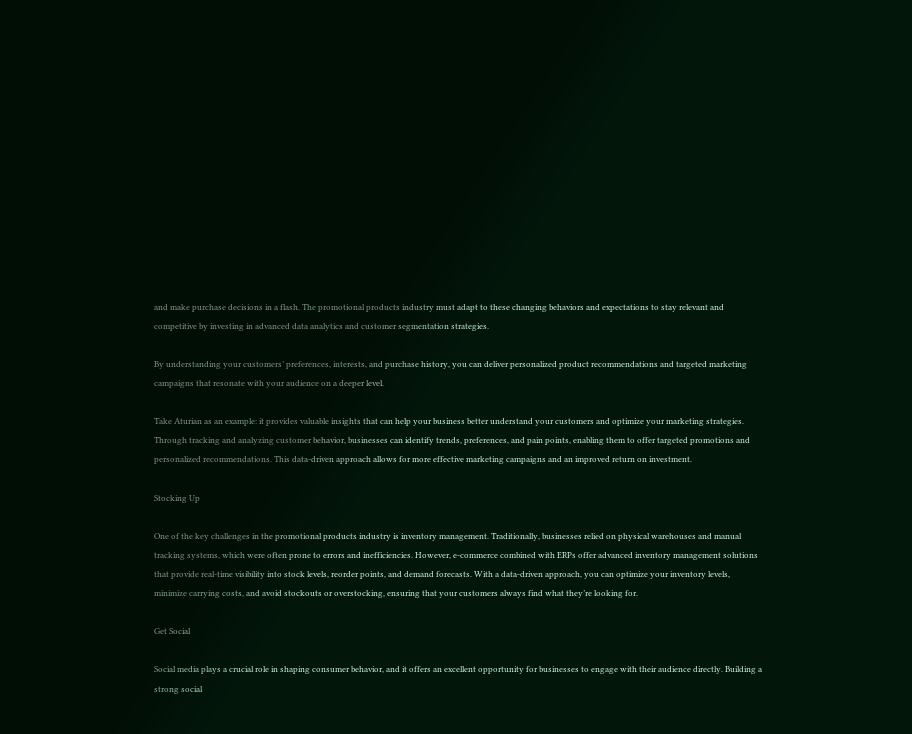and make purchase decisions in a flash. The promotional products industry must adapt to these changing behaviors and expectations to stay relevant and competitive by investing in advanced data analytics and customer segmentation strategies.

By understanding your customers’ preferences, interests, and purchase history, you can deliver personalized product recommendations and targeted marketing campaigns that resonate with your audience on a deeper level.

Take Aturian as an example: it provides valuable insights that can help your business better understand your customers and optimize your marketing strategies. Through tracking and analyzing customer behavior, businesses can identify trends, preferences, and pain points, enabling them to offer targeted promotions and personalized recommendations. This data-driven approach allows for more effective marketing campaigns and an improved return on investment.

Stocking Up

One of the key challenges in the promotional products industry is inventory management. Traditionally, businesses relied on physical warehouses and manual tracking systems, which were often prone to errors and inefficiencies. However, e-commerce combined with ERPs offer advanced inventory management solutions that provide real-time visibility into stock levels, reorder points, and demand forecasts. With a data-driven approach, you can optimize your inventory levels, minimize carrying costs, and avoid stockouts or overstocking, ensuring that your customers always find what they’re looking for.

Get Social

Social media plays a crucial role in shaping consumer behavior, and it offers an excellent opportunity for businesses to engage with their audience directly. Building a strong social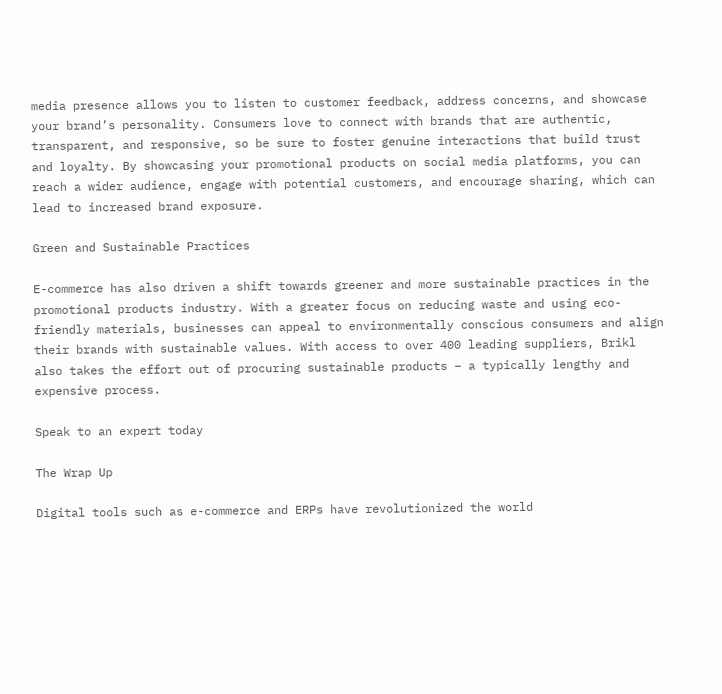media presence allows you to listen to customer feedback, address concerns, and showcase your brand’s personality. Consumers love to connect with brands that are authentic, transparent, and responsive, so be sure to foster genuine interactions that build trust and loyalty. By showcasing your promotional products on social media platforms, you can reach a wider audience, engage with potential customers, and encourage sharing, which can lead to increased brand exposure.

Green and Sustainable Practices

E-commerce has also driven a shift towards greener and more sustainable practices in the promotional products industry. With a greater focus on reducing waste and using eco-friendly materials, businesses can appeal to environmentally conscious consumers and align their brands with sustainable values. With access to over 400 leading suppliers, Brikl also takes the effort out of procuring sustainable products – a typically lengthy and expensive process.

Speak to an expert today

The Wrap Up

Digital tools such as e-commerce and ERPs have revolutionized the world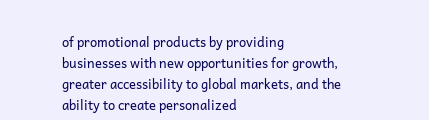of promotional products by providing businesses with new opportunities for growth, greater accessibility to global markets, and the ability to create personalized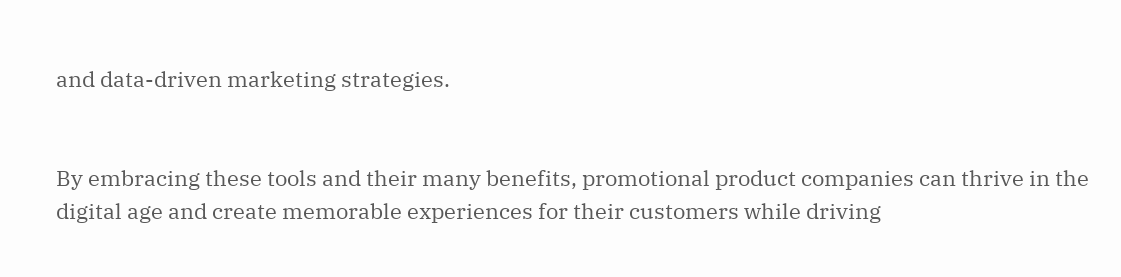and data-driven marketing strategies.


By embracing these tools and their many benefits, promotional product companies can thrive in the digital age and create memorable experiences for their customers while driving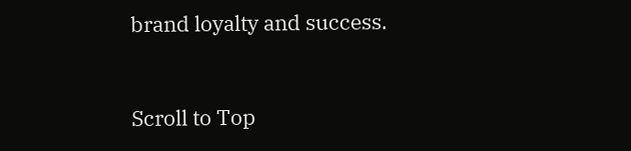brand loyalty and success.


Scroll to Top